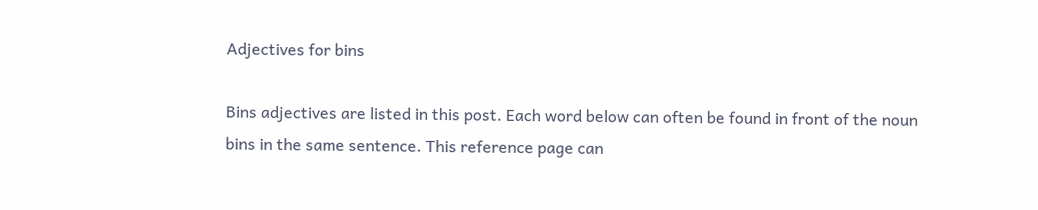Adjectives for bins

Bins adjectives are listed in this post. Each word below can often be found in front of the noun bins in the same sentence. This reference page can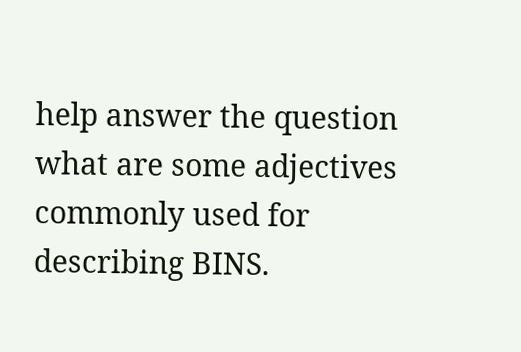help answer the question what are some adjectives commonly used for describing BINS.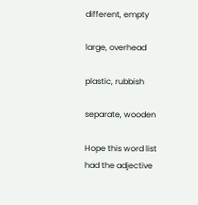different, empty

large, overhead

plastic, rubbish

separate, wooden

Hope this word list had the adjective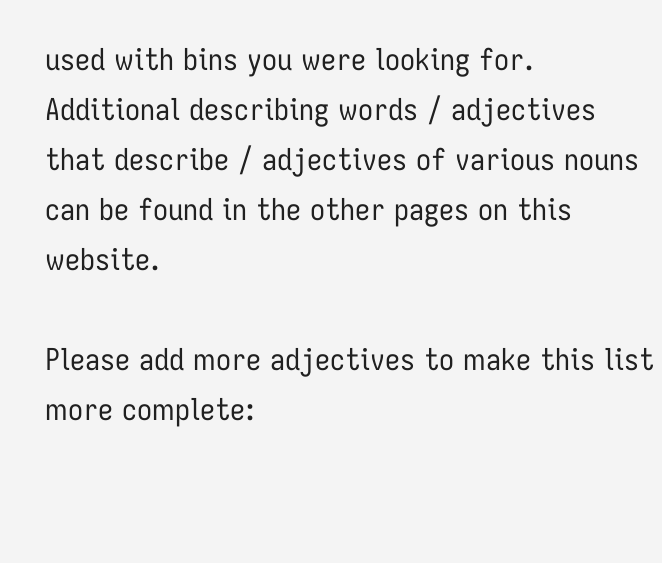used with bins you were looking for. Additional describing words / adjectives that describe / adjectives of various nouns can be found in the other pages on this website.

Please add more adjectives to make this list more complete: